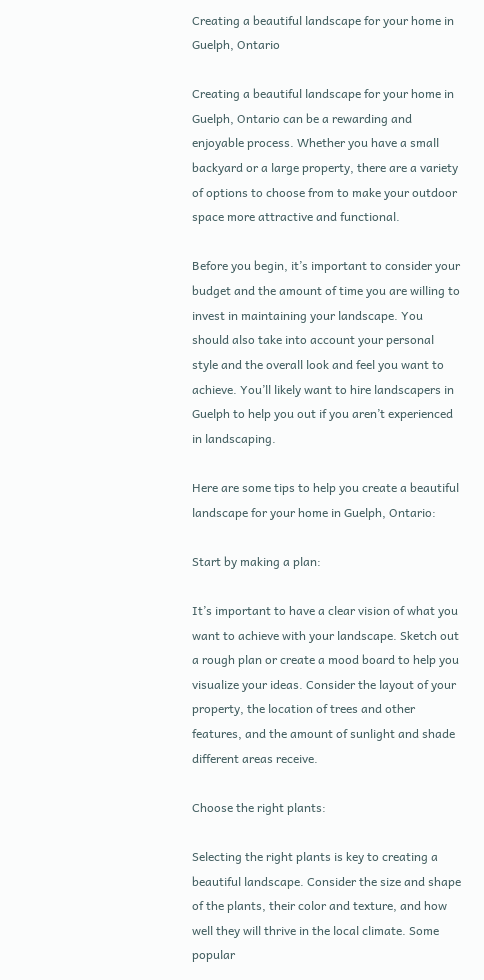Creating a beautiful landscape for your home in Guelph, Ontario

Creating a beautiful landscape for your home in Guelph, Ontario can be a rewarding and enjoyable process. Whether you have a small backyard or a large property, there are a variety of options to choose from to make your outdoor space more attractive and functional.

Before you begin, it’s important to consider your budget and the amount of time you are willing to invest in maintaining your landscape. You should also take into account your personal style and the overall look and feel you want to achieve. You’ll likely want to hire landscapers in Guelph to help you out if you aren’t experienced in landscaping.

Here are some tips to help you create a beautiful landscape for your home in Guelph, Ontario:

Start by making a plan:

It’s important to have a clear vision of what you want to achieve with your landscape. Sketch out a rough plan or create a mood board to help you visualize your ideas. Consider the layout of your property, the location of trees and other features, and the amount of sunlight and shade different areas receive.

Choose the right plants:

Selecting the right plants is key to creating a beautiful landscape. Consider the size and shape of the plants, their color and texture, and how well they will thrive in the local climate. Some popular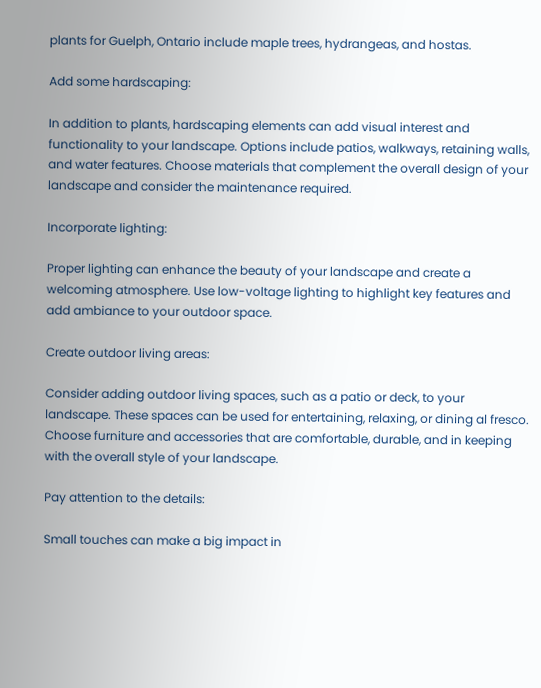plants for Guelph, Ontario include maple trees, hydrangeas, and hostas.

Add some hardscaping:

In addition to plants, hardscaping elements can add visual interest and functionality to your landscape. Options include patios, walkways, retaining walls, and water features. Choose materials that complement the overall design of your landscape and consider the maintenance required.

Incorporate lighting:

Proper lighting can enhance the beauty of your landscape and create a welcoming atmosphere. Use low-voltage lighting to highlight key features and add ambiance to your outdoor space.

Create outdoor living areas:

Consider adding outdoor living spaces, such as a patio or deck, to your landscape. These spaces can be used for entertaining, relaxing, or dining al fresco. Choose furniture and accessories that are comfortable, durable, and in keeping with the overall style of your landscape.

Pay attention to the details:

Small touches can make a big impact in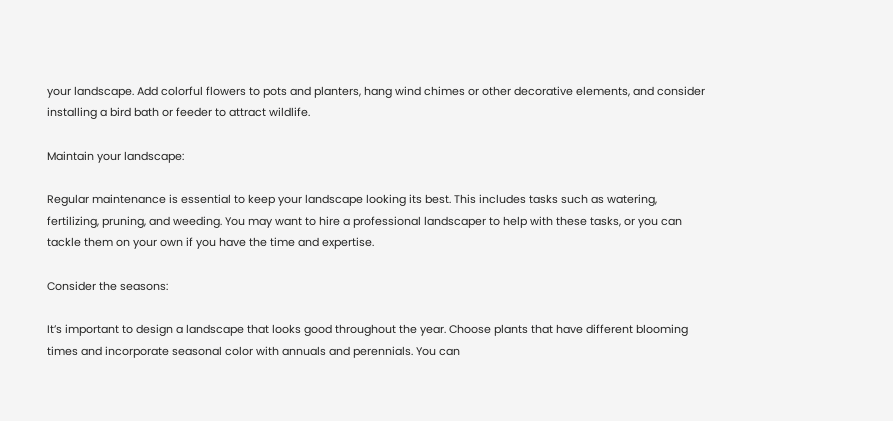your landscape. Add colorful flowers to pots and planters, hang wind chimes or other decorative elements, and consider installing a bird bath or feeder to attract wildlife.

Maintain your landscape:

Regular maintenance is essential to keep your landscape looking its best. This includes tasks such as watering, fertilizing, pruning, and weeding. You may want to hire a professional landscaper to help with these tasks, or you can tackle them on your own if you have the time and expertise.

Consider the seasons:

It’s important to design a landscape that looks good throughout the year. Choose plants that have different blooming times and incorporate seasonal color with annuals and perennials. You can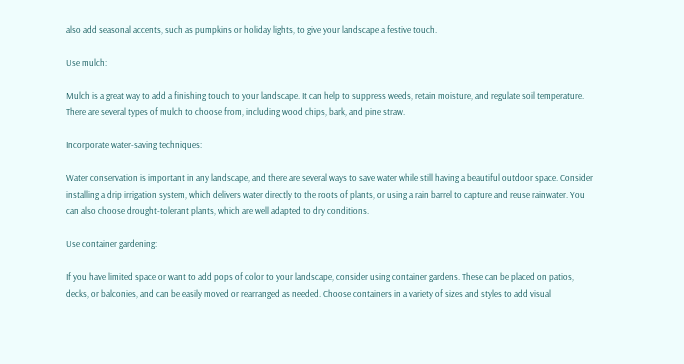also add seasonal accents, such as pumpkins or holiday lights, to give your landscape a festive touch.

Use mulch:

Mulch is a great way to add a finishing touch to your landscape. It can help to suppress weeds, retain moisture, and regulate soil temperature. There are several types of mulch to choose from, including wood chips, bark, and pine straw.

Incorporate water-saving techniques:

Water conservation is important in any landscape, and there are several ways to save water while still having a beautiful outdoor space. Consider installing a drip irrigation system, which delivers water directly to the roots of plants, or using a rain barrel to capture and reuse rainwater. You can also choose drought-tolerant plants, which are well adapted to dry conditions.

Use container gardening:

If you have limited space or want to add pops of color to your landscape, consider using container gardens. These can be placed on patios, decks, or balconies, and can be easily moved or rearranged as needed. Choose containers in a variety of sizes and styles to add visual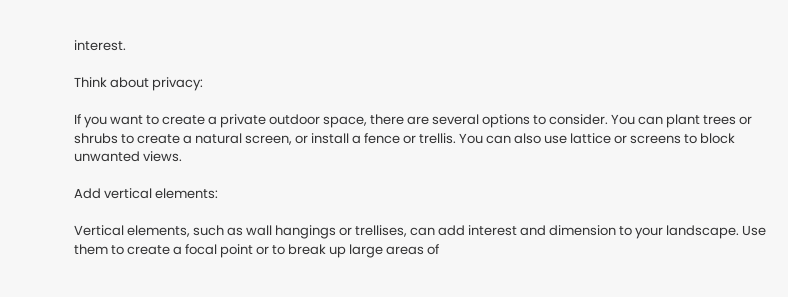interest.

Think about privacy:

If you want to create a private outdoor space, there are several options to consider. You can plant trees or shrubs to create a natural screen, or install a fence or trellis. You can also use lattice or screens to block unwanted views.

Add vertical elements:

Vertical elements, such as wall hangings or trellises, can add interest and dimension to your landscape. Use them to create a focal point or to break up large areas of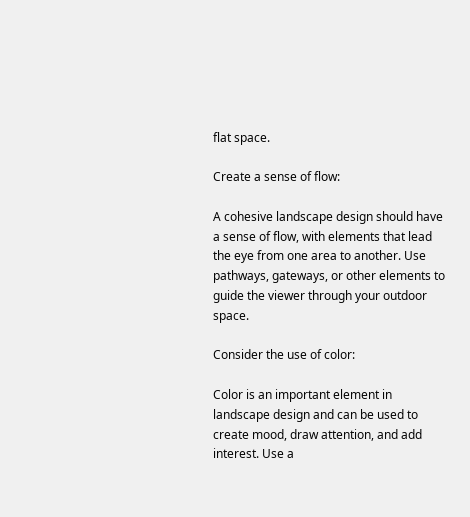flat space.

Create a sense of flow:

A cohesive landscape design should have a sense of flow, with elements that lead the eye from one area to another. Use pathways, gateways, or other elements to guide the viewer through your outdoor space.

Consider the use of color:

Color is an important element in landscape design and can be used to create mood, draw attention, and add interest. Use a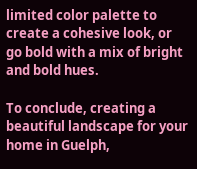limited color palette to create a cohesive look, or go bold with a mix of bright and bold hues.

To conclude, creating a beautiful landscape for your home in Guelph,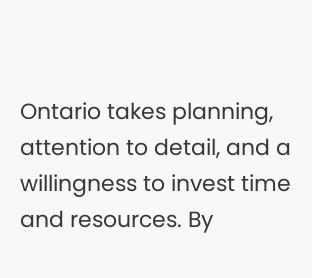Ontario takes planning, attention to detail, and a willingness to invest time and resources. By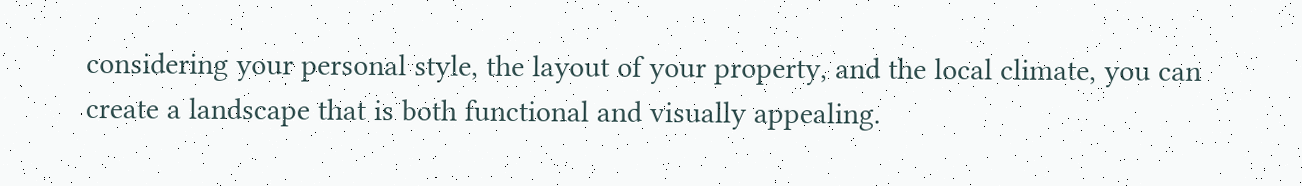considering your personal style, the layout of your property, and the local climate, you can create a landscape that is both functional and visually appealing.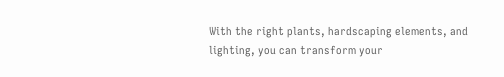With the right plants, hardscaping elements, and lighting, you can transform your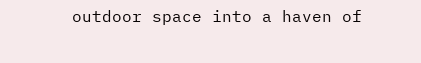outdoor space into a haven of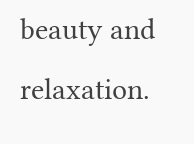beauty and relaxation.